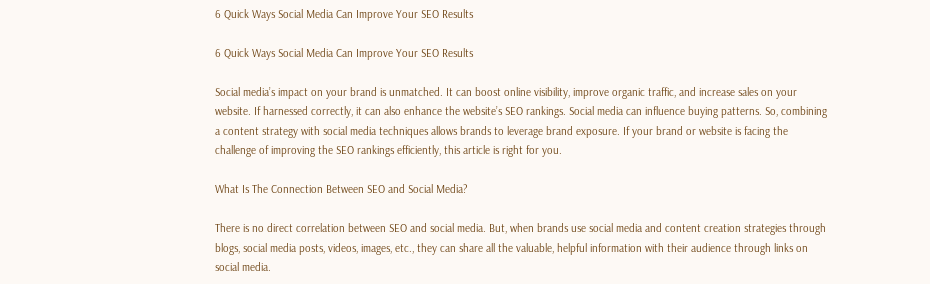6 Quick Ways Social Media Can Improve Your SEO Results

6 Quick Ways Social Media Can Improve Your SEO Results

Social media’s impact on your brand is unmatched. It can boost online visibility, improve organic traffic, and increase sales on your website. If harnessed correctly, it can also enhance the website’s SEO rankings. Social media can influence buying patterns. So, combining a content strategy with social media techniques allows brands to leverage brand exposure. If your brand or website is facing the challenge of improving the SEO rankings efficiently, this article is right for you.

What Is The Connection Between SEO and Social Media?

There is no direct correlation between SEO and social media. But, when brands use social media and content creation strategies through blogs, social media posts, videos, images, etc., they can share all the valuable, helpful information with their audience through links on social media.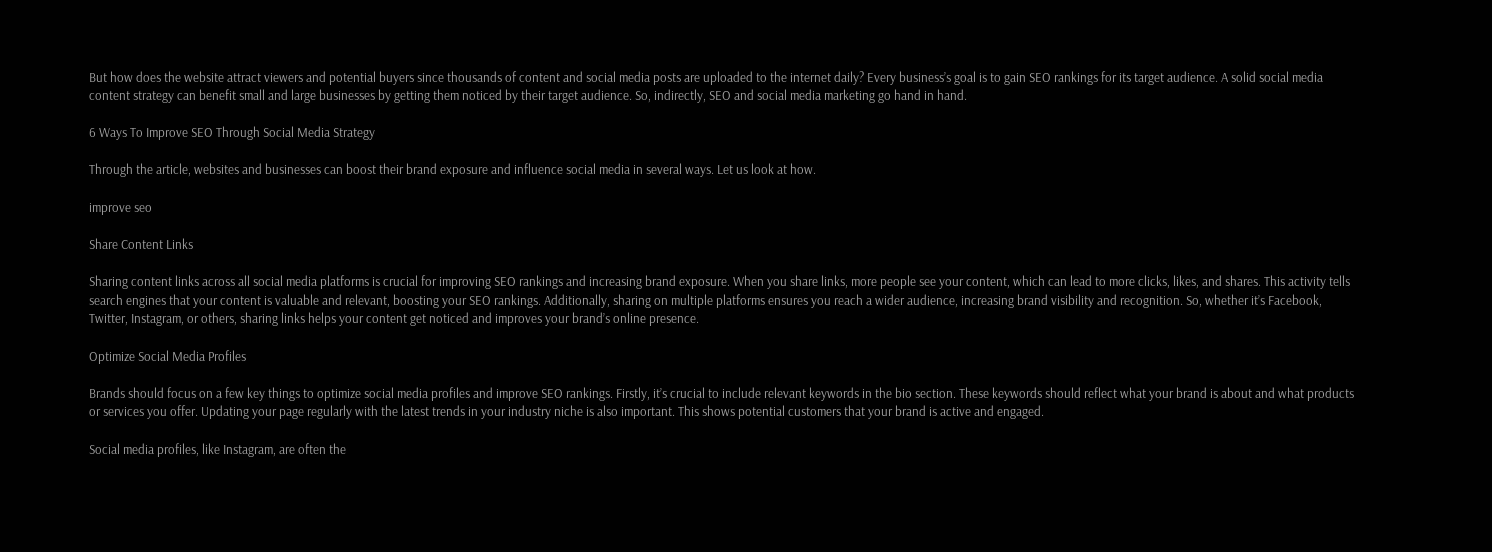But how does the website attract viewers and potential buyers since thousands of content and social media posts are uploaded to the internet daily? Every business’s goal is to gain SEO rankings for its target audience. A solid social media content strategy can benefit small and large businesses by getting them noticed by their target audience. So, indirectly, SEO and social media marketing go hand in hand.

6 Ways To Improve SEO Through Social Media Strategy

Through the article, websites and businesses can boost their brand exposure and influence social media in several ways. Let us look at how.

improve seo

Share Content Links

Sharing content links across all social media platforms is crucial for improving SEO rankings and increasing brand exposure. When you share links, more people see your content, which can lead to more clicks, likes, and shares. This activity tells search engines that your content is valuable and relevant, boosting your SEO rankings. Additionally, sharing on multiple platforms ensures you reach a wider audience, increasing brand visibility and recognition. So, whether it’s Facebook, Twitter, Instagram, or others, sharing links helps your content get noticed and improves your brand’s online presence.

Optimize Social Media Profiles

Brands should focus on a few key things to optimize social media profiles and improve SEO rankings. Firstly, it’s crucial to include relevant keywords in the bio section. These keywords should reflect what your brand is about and what products or services you offer. Updating your page regularly with the latest trends in your industry niche is also important. This shows potential customers that your brand is active and engaged.

Social media profiles, like Instagram, are often the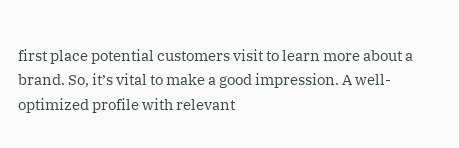first place potential customers visit to learn more about a brand. So, it’s vital to make a good impression. A well-optimized profile with relevant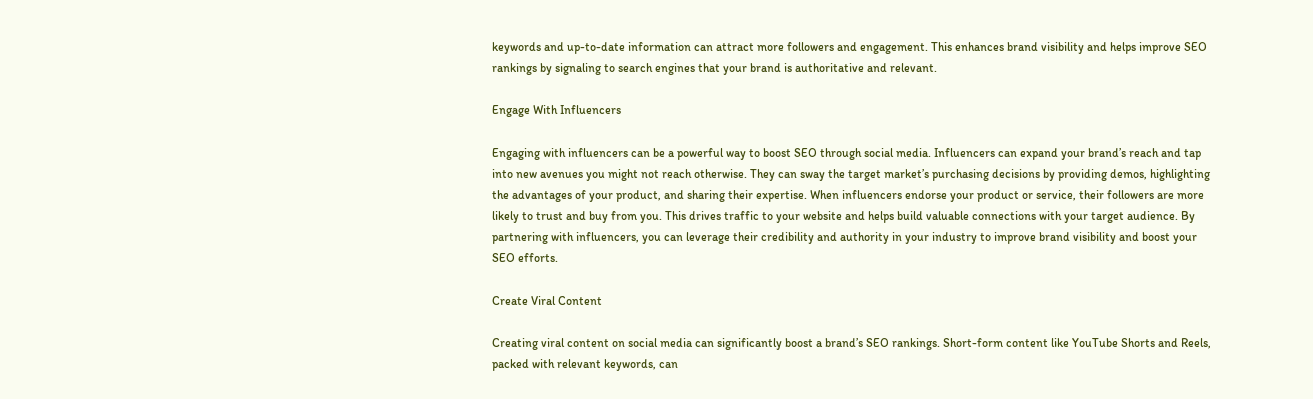keywords and up-to-date information can attract more followers and engagement. This enhances brand visibility and helps improve SEO rankings by signaling to search engines that your brand is authoritative and relevant.

Engage With Influencers

Engaging with influencers can be a powerful way to boost SEO through social media. Influencers can expand your brand’s reach and tap into new avenues you might not reach otherwise. They can sway the target market’s purchasing decisions by providing demos, highlighting the advantages of your product, and sharing their expertise. When influencers endorse your product or service, their followers are more likely to trust and buy from you. This drives traffic to your website and helps build valuable connections with your target audience. By partnering with influencers, you can leverage their credibility and authority in your industry to improve brand visibility and boost your SEO efforts.

Create Viral Content

Creating viral content on social media can significantly boost a brand’s SEO rankings. Short-form content like YouTube Shorts and Reels, packed with relevant keywords, can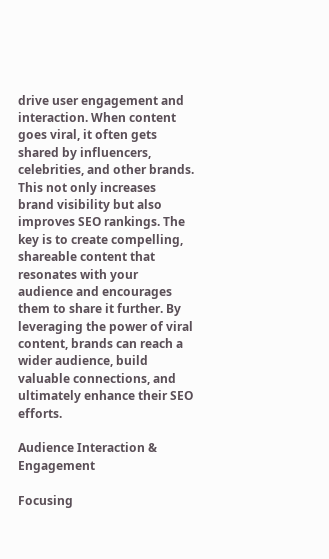drive user engagement and interaction. When content goes viral, it often gets shared by influencers, celebrities, and other brands. This not only increases brand visibility but also improves SEO rankings. The key is to create compelling, shareable content that resonates with your audience and encourages them to share it further. By leveraging the power of viral content, brands can reach a wider audience, build valuable connections, and ultimately enhance their SEO efforts.

Audience Interaction & Engagement

Focusing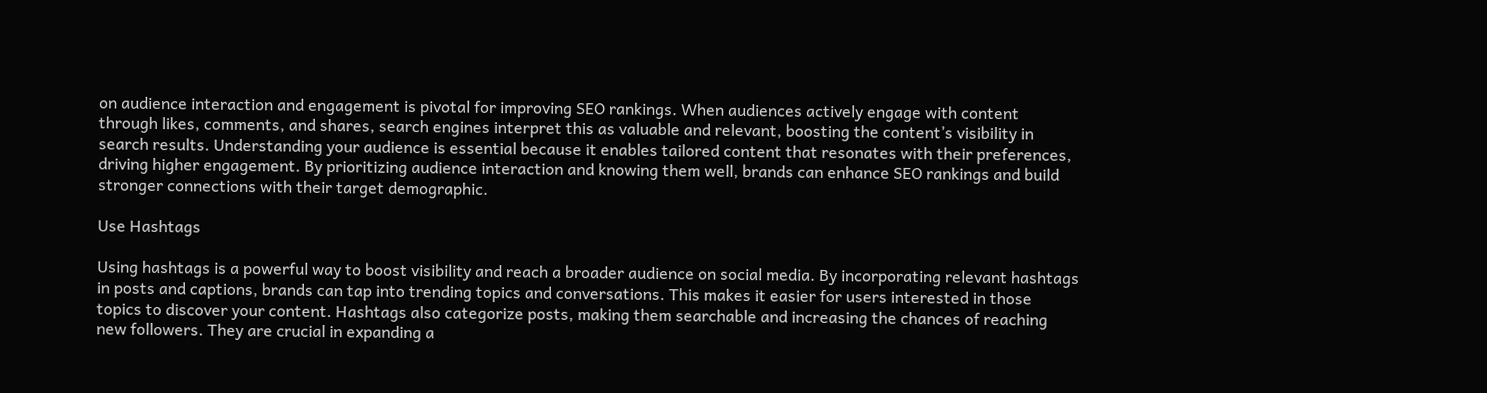on audience interaction and engagement is pivotal for improving SEO rankings. When audiences actively engage with content through likes, comments, and shares, search engines interpret this as valuable and relevant, boosting the content’s visibility in search results. Understanding your audience is essential because it enables tailored content that resonates with their preferences, driving higher engagement. By prioritizing audience interaction and knowing them well, brands can enhance SEO rankings and build stronger connections with their target demographic.

Use Hashtags

Using hashtags is a powerful way to boost visibility and reach a broader audience on social media. By incorporating relevant hashtags in posts and captions, brands can tap into trending topics and conversations. This makes it easier for users interested in those topics to discover your content. Hashtags also categorize posts, making them searchable and increasing the chances of reaching new followers. They are crucial in expanding a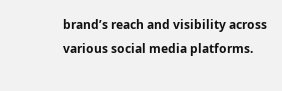brand’s reach and visibility across various social media platforms.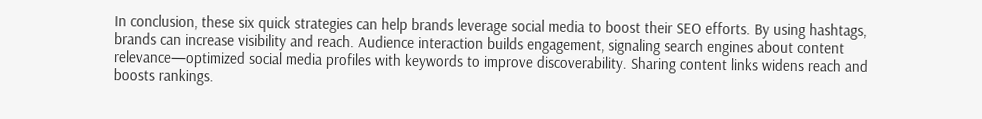In conclusion, these six quick strategies can help brands leverage social media to boost their SEO efforts. By using hashtags, brands can increase visibility and reach. Audience interaction builds engagement, signaling search engines about content relevance—optimized social media profiles with keywords to improve discoverability. Sharing content links widens reach and boosts rankings.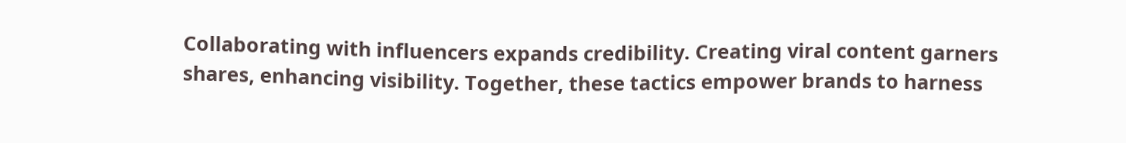Collaborating with influencers expands credibility. Creating viral content garners shares, enhancing visibility. Together, these tactics empower brands to harness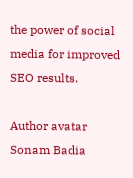the power of social media for improved SEO results.

Author avatar
Sonam Badia